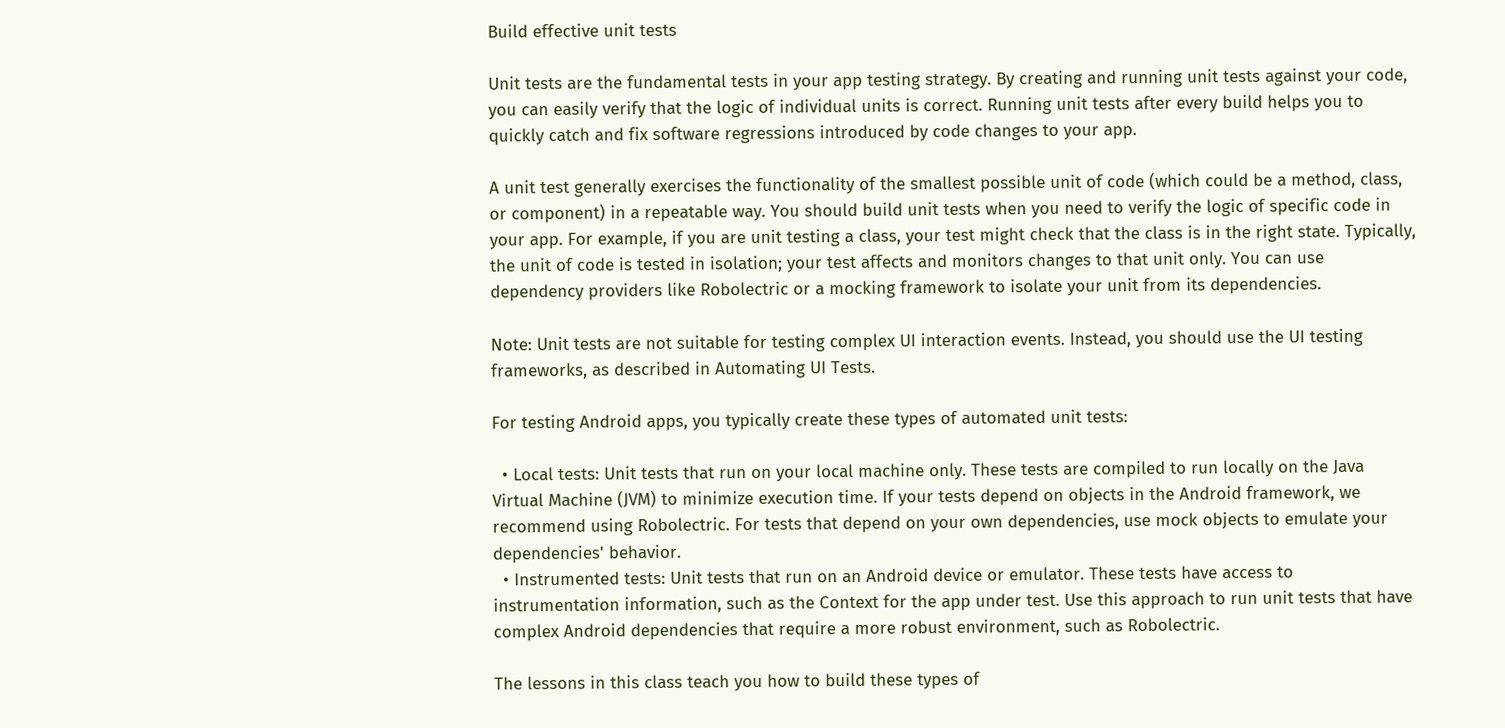Build effective unit tests

Unit tests are the fundamental tests in your app testing strategy. By creating and running unit tests against your code, you can easily verify that the logic of individual units is correct. Running unit tests after every build helps you to quickly catch and fix software regressions introduced by code changes to your app.

A unit test generally exercises the functionality of the smallest possible unit of code (which could be a method, class, or component) in a repeatable way. You should build unit tests when you need to verify the logic of specific code in your app. For example, if you are unit testing a class, your test might check that the class is in the right state. Typically, the unit of code is tested in isolation; your test affects and monitors changes to that unit only. You can use dependency providers like Robolectric or a mocking framework to isolate your unit from its dependencies.

Note: Unit tests are not suitable for testing complex UI interaction events. Instead, you should use the UI testing frameworks, as described in Automating UI Tests.

For testing Android apps, you typically create these types of automated unit tests:

  • Local tests: Unit tests that run on your local machine only. These tests are compiled to run locally on the Java Virtual Machine (JVM) to minimize execution time. If your tests depend on objects in the Android framework, we recommend using Robolectric. For tests that depend on your own dependencies, use mock objects to emulate your dependencies' behavior.
  • Instrumented tests: Unit tests that run on an Android device or emulator. These tests have access to instrumentation information, such as the Context for the app under test. Use this approach to run unit tests that have complex Android dependencies that require a more robust environment, such as Robolectric.

The lessons in this class teach you how to build these types of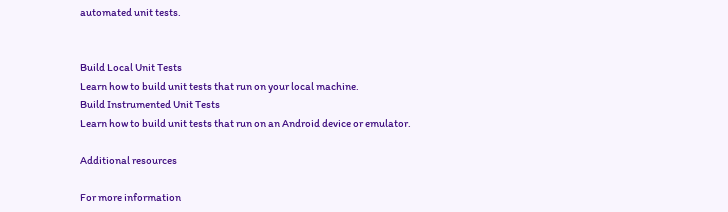automated unit tests.


Build Local Unit Tests
Learn how to build unit tests that run on your local machine.
Build Instrumented Unit Tests
Learn how to build unit tests that run on an Android device or emulator.

Additional resources

For more information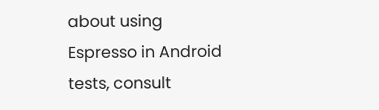about using Espresso in Android tests, consult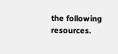the following resources.